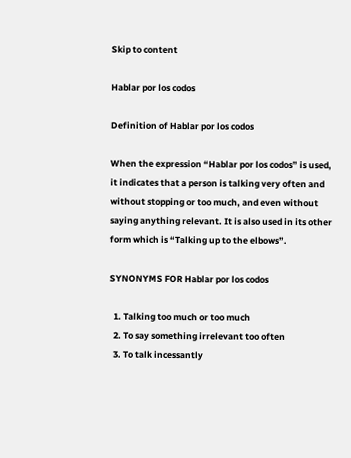Skip to content

Hablar por los codos

Definition of Hablar por los codos

When the expression “Hablar por los codos” is used, it indicates that a person is talking very often and without stopping or too much, and even without saying anything relevant. It is also used in its other form which is “Talking up to the elbows”.

SYNONYMS FOR Hablar por los codos

  1. Talking too much or too much
  2. To say something irrelevant too often
  3. To talk incessantly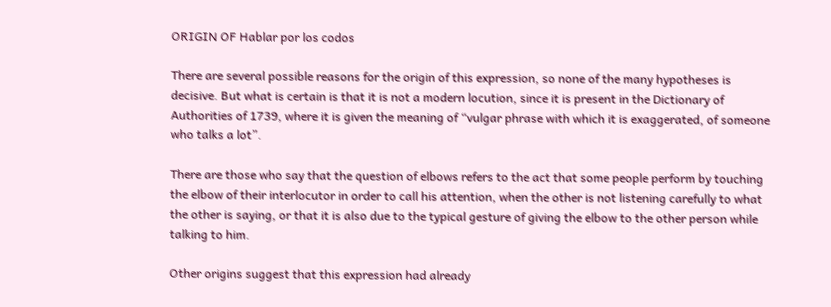ORIGIN OF Hablar por los codos

There are several possible reasons for the origin of this expression, so none of the many hypotheses is decisive. But what is certain is that it is not a modern locution, since it is present in the Dictionary of Authorities of 1739, where it is given the meaning of “vulgar phrase with which it is exaggerated, of someone who talks a lot”.

There are those who say that the question of elbows refers to the act that some people perform by touching the elbow of their interlocutor in order to call his attention, when the other is not listening carefully to what the other is saying, or that it is also due to the typical gesture of giving the elbow to the other person while talking to him.

Other origins suggest that this expression had already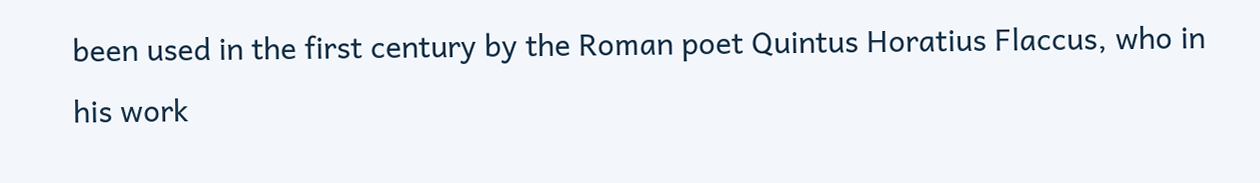been used in the first century by the Roman poet Quintus Horatius Flaccus, who in his work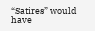“Satires” would have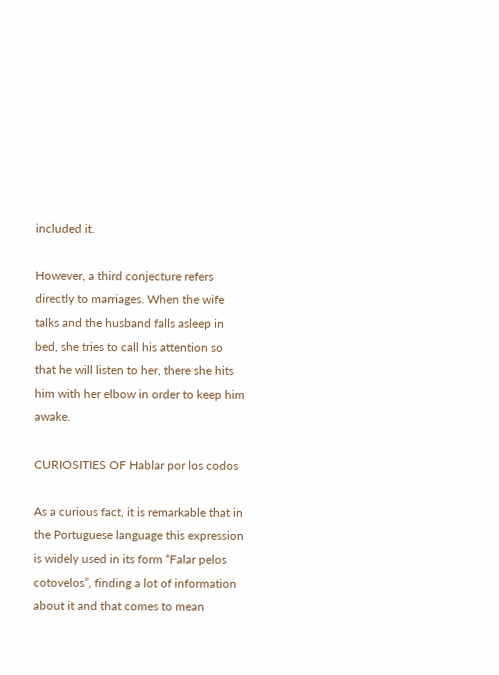included it.

However, a third conjecture refers directly to marriages. When the wife talks and the husband falls asleep in bed, she tries to call his attention so that he will listen to her, there she hits him with her elbow in order to keep him awake.

CURIOSITIES OF Hablar por los codos

As a curious fact, it is remarkable that in the Portuguese language this expression is widely used in its form “Falar pelos cotovelos”, finding a lot of information about it and that comes to mean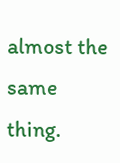almost the same thing.